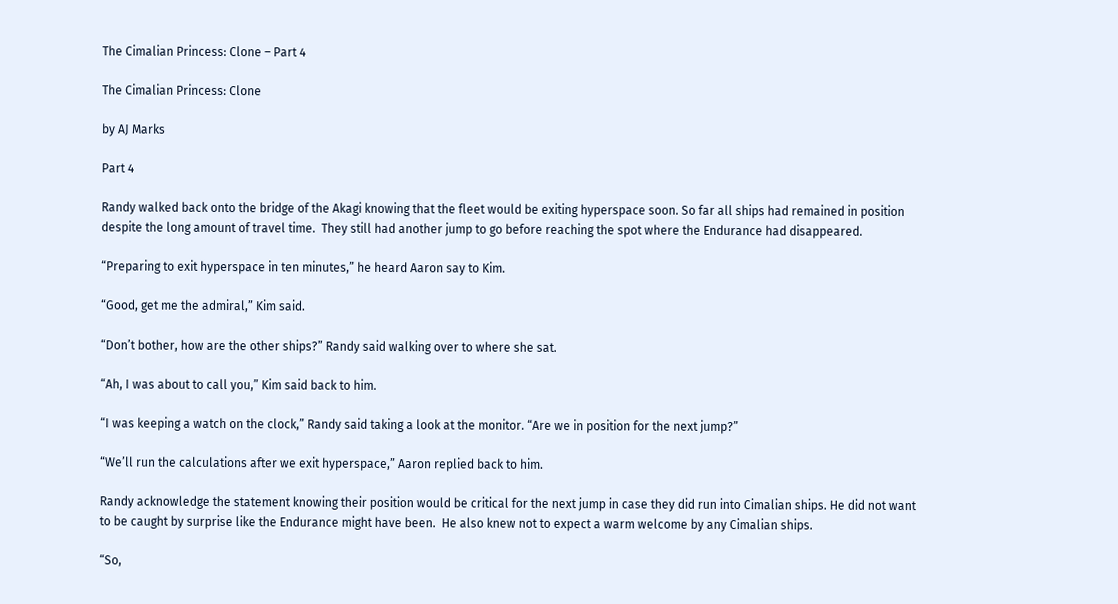The Cimalian Princess: Clone – Part 4

The Cimalian Princess: Clone

by AJ Marks

Part 4

Randy walked back onto the bridge of the Akagi knowing that the fleet would be exiting hyperspace soon. So far all ships had remained in position despite the long amount of travel time.  They still had another jump to go before reaching the spot where the Endurance had disappeared.

“Preparing to exit hyperspace in ten minutes,” he heard Aaron say to Kim.

“Good, get me the admiral,” Kim said.

“Don’t bother, how are the other ships?” Randy said walking over to where she sat.

“Ah, I was about to call you,” Kim said back to him.

“I was keeping a watch on the clock,” Randy said taking a look at the monitor. “Are we in position for the next jump?”

“We’ll run the calculations after we exit hyperspace,” Aaron replied back to him.

Randy acknowledge the statement knowing their position would be critical for the next jump in case they did run into Cimalian ships. He did not want to be caught by surprise like the Endurance might have been.  He also knew not to expect a warm welcome by any Cimalian ships.

“So,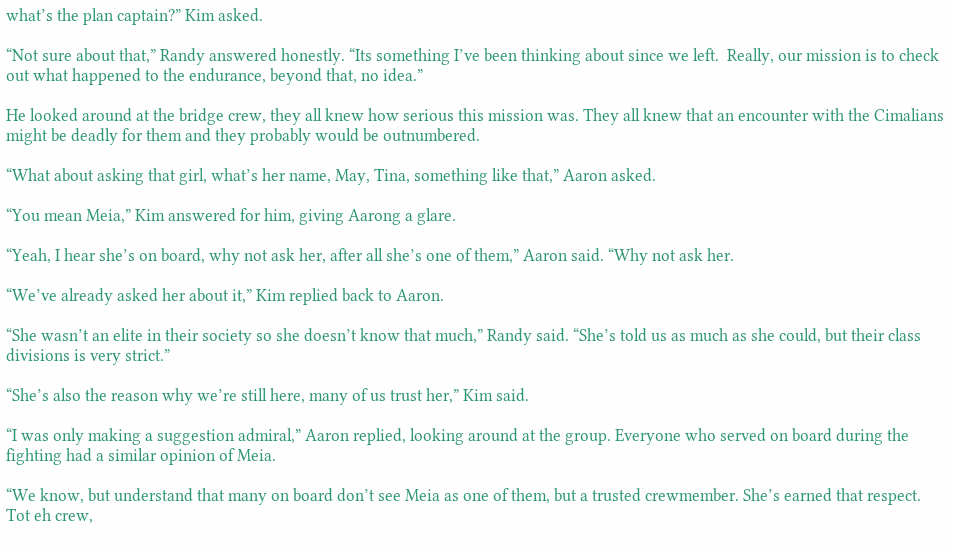what’s the plan captain?” Kim asked.

“Not sure about that,” Randy answered honestly. “Its something I’ve been thinking about since we left.  Really, our mission is to check out what happened to the endurance, beyond that, no idea.”

He looked around at the bridge crew, they all knew how serious this mission was. They all knew that an encounter with the Cimalians might be deadly for them and they probably would be outnumbered.

“What about asking that girl, what’s her name, May, Tina, something like that,” Aaron asked.

“You mean Meia,” Kim answered for him, giving Aarong a glare.

“Yeah, I hear she’s on board, why not ask her, after all she’s one of them,” Aaron said. “Why not ask her.

“We’ve already asked her about it,” Kim replied back to Aaron.

“She wasn’t an elite in their society so she doesn’t know that much,” Randy said. “She’s told us as much as she could, but their class divisions is very strict.”

“She’s also the reason why we’re still here, many of us trust her,” Kim said.

“I was only making a suggestion admiral,” Aaron replied, looking around at the group. Everyone who served on board during the fighting had a similar opinion of Meia.

“We know, but understand that many on board don’t see Meia as one of them, but a trusted crewmember. She’s earned that respect.  Tot eh crew,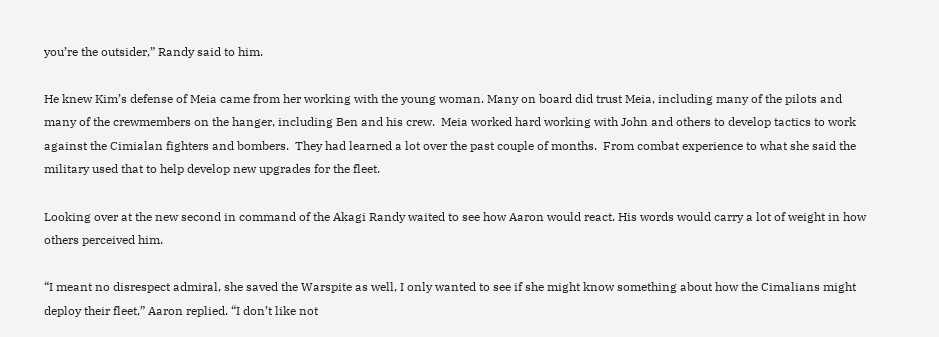you’re the outsider,” Randy said to him.

He knew Kim’s defense of Meia came from her working with the young woman. Many on board did trust Meia, including many of the pilots and many of the crewmembers on the hanger, including Ben and his crew.  Meia worked hard working with John and others to develop tactics to work against the Cimialan fighters and bombers.  They had learned a lot over the past couple of months.  From combat experience to what she said the military used that to help develop new upgrades for the fleet.

Looking over at the new second in command of the Akagi Randy waited to see how Aaron would react. His words would carry a lot of weight in how others perceived him.

“I meant no disrespect admiral, she saved the Warspite as well, I only wanted to see if she might know something about how the Cimalians might deploy their fleet,” Aaron replied. “I don’t like not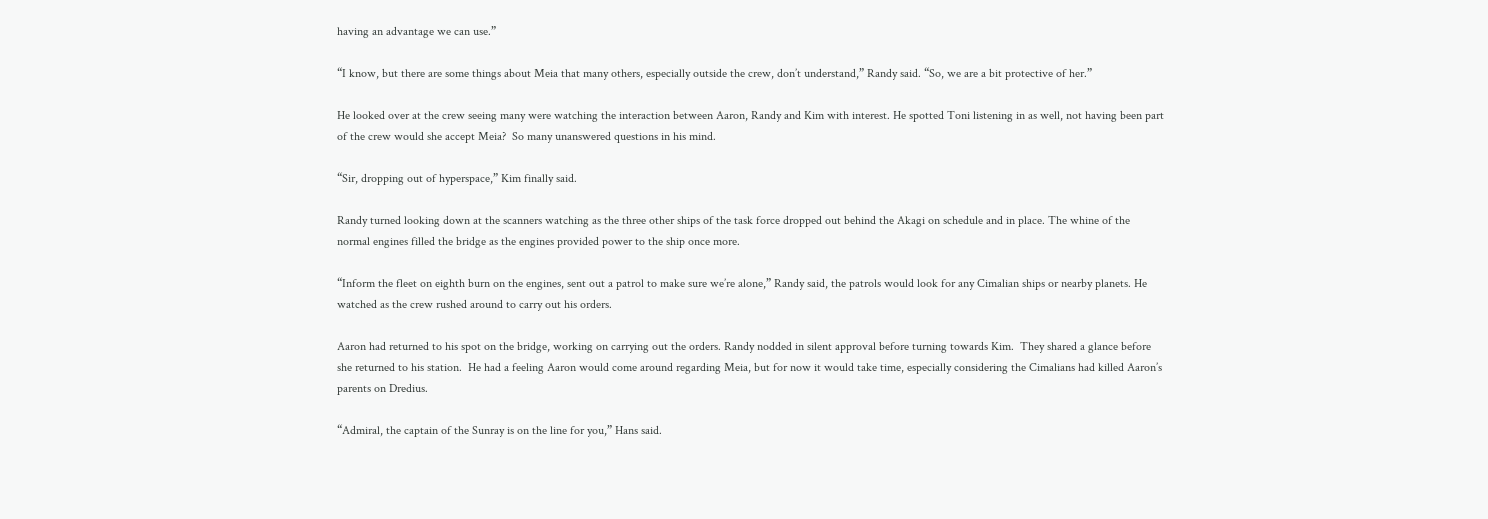having an advantage we can use.”

“I know, but there are some things about Meia that many others, especially outside the crew, don’t understand,” Randy said. “So, we are a bit protective of her.”

He looked over at the crew seeing many were watching the interaction between Aaron, Randy and Kim with interest. He spotted Toni listening in as well, not having been part of the crew would she accept Meia?  So many unanswered questions in his mind.

“Sir, dropping out of hyperspace,” Kim finally said.

Randy turned looking down at the scanners watching as the three other ships of the task force dropped out behind the Akagi on schedule and in place. The whine of the normal engines filled the bridge as the engines provided power to the ship once more.

“Inform the fleet on eighth burn on the engines, sent out a patrol to make sure we’re alone,” Randy said, the patrols would look for any Cimalian ships or nearby planets. He watched as the crew rushed around to carry out his orders.

Aaron had returned to his spot on the bridge, working on carrying out the orders. Randy nodded in silent approval before turning towards Kim.  They shared a glance before she returned to his station.  He had a feeling Aaron would come around regarding Meia, but for now it would take time, especially considering the Cimalians had killed Aaron’s parents on Dredius.

“Admiral, the captain of the Sunray is on the line for you,” Hans said.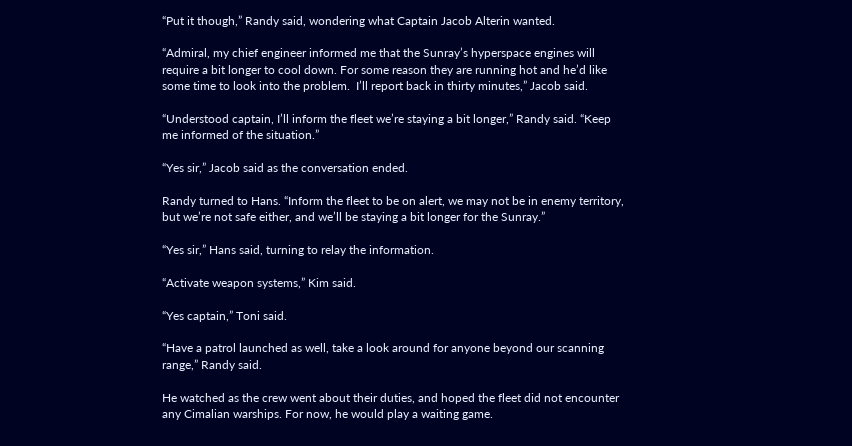“Put it though,” Randy said, wondering what Captain Jacob Alterin wanted.

“Admiral, my chief engineer informed me that the Sunray’s hyperspace engines will require a bit longer to cool down. For some reason they are running hot and he’d like some time to look into the problem.  I’ll report back in thirty minutes,” Jacob said.

“Understood captain, I’ll inform the fleet we’re staying a bit longer,” Randy said. “Keep me informed of the situation.”

“Yes sir,” Jacob said as the conversation ended.

Randy turned to Hans. “Inform the fleet to be on alert, we may not be in enemy territory, but we’re not safe either, and we’ll be staying a bit longer for the Sunray.”

“Yes sir,” Hans said, turning to relay the information.

“Activate weapon systems,” Kim said.

“Yes captain,” Toni said.

“Have a patrol launched as well, take a look around for anyone beyond our scanning range,” Randy said.

He watched as the crew went about their duties, and hoped the fleet did not encounter any Cimalian warships. For now, he would play a waiting game.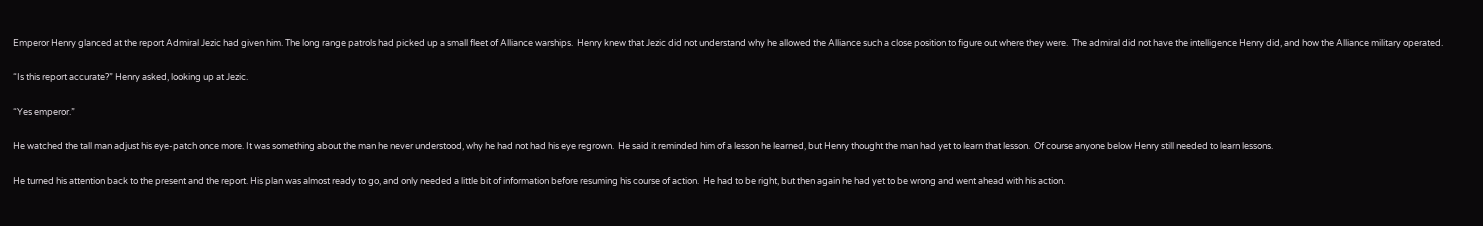Emperor Henry glanced at the report Admiral Jezic had given him. The long range patrols had picked up a small fleet of Alliance warships.  Henry knew that Jezic did not understand why he allowed the Alliance such a close position to figure out where they were.  The admiral did not have the intelligence Henry did, and how the Alliance military operated.

“Is this report accurate?” Henry asked, looking up at Jezic.

“Yes emperor.”

He watched the tall man adjust his eye-patch once more. It was something about the man he never understood, why he had not had his eye regrown.  He said it reminded him of a lesson he learned, but Henry thought the man had yet to learn that lesson.  Of course anyone below Henry still needed to learn lessons.

He turned his attention back to the present and the report. His plan was almost ready to go, and only needed a little bit of information before resuming his course of action.  He had to be right, but then again he had yet to be wrong and went ahead with his action.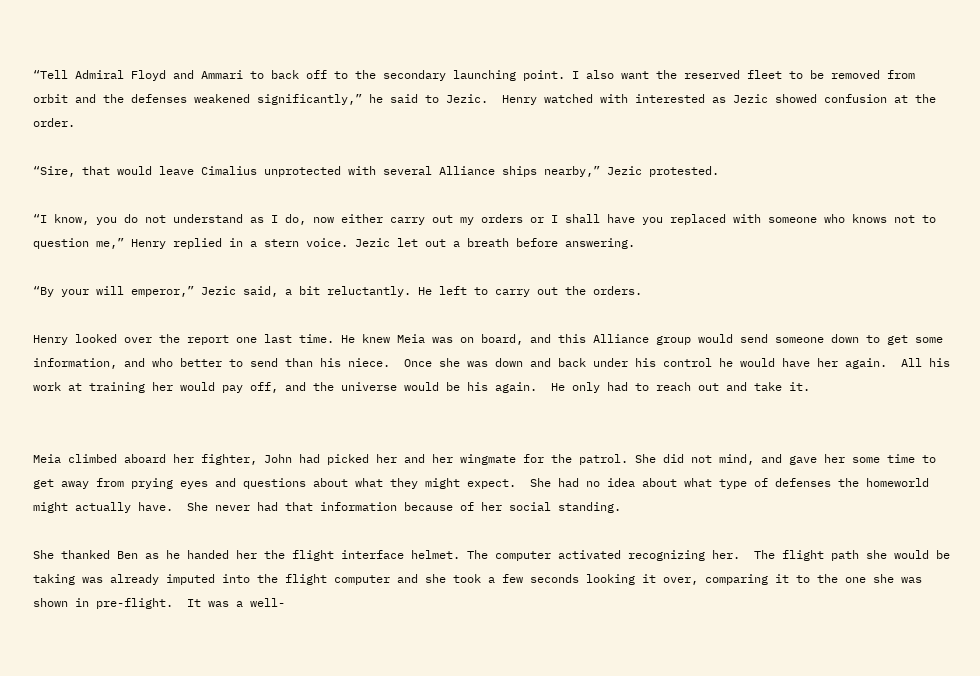“Tell Admiral Floyd and Ammari to back off to the secondary launching point. I also want the reserved fleet to be removed from orbit and the defenses weakened significantly,” he said to Jezic.  Henry watched with interested as Jezic showed confusion at the order.

“Sire, that would leave Cimalius unprotected with several Alliance ships nearby,” Jezic protested.

“I know, you do not understand as I do, now either carry out my orders or I shall have you replaced with someone who knows not to question me,” Henry replied in a stern voice. Jezic let out a breath before answering.

“By your will emperor,” Jezic said, a bit reluctantly. He left to carry out the orders.

Henry looked over the report one last time. He knew Meia was on board, and this Alliance group would send someone down to get some information, and who better to send than his niece.  Once she was down and back under his control he would have her again.  All his work at training her would pay off, and the universe would be his again.  He only had to reach out and take it.


Meia climbed aboard her fighter, John had picked her and her wingmate for the patrol. She did not mind, and gave her some time to get away from prying eyes and questions about what they might expect.  She had no idea about what type of defenses the homeworld might actually have.  She never had that information because of her social standing.

She thanked Ben as he handed her the flight interface helmet. The computer activated recognizing her.  The flight path she would be taking was already imputed into the flight computer and she took a few seconds looking it over, comparing it to the one she was shown in pre-flight.  It was a well-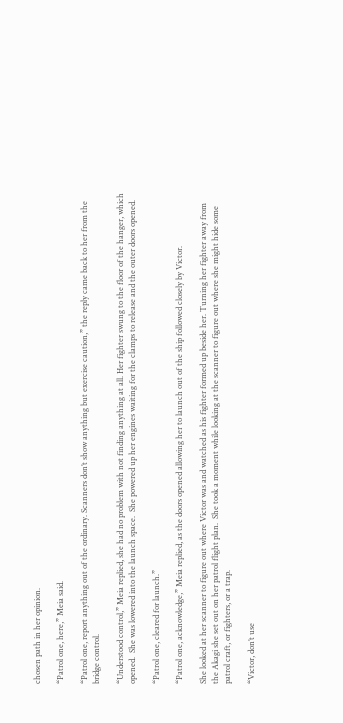chosen path in her opinion.

“Patrol one, here,” Meia said.

“Patrol one, report anything out of the ordinary. Scanners don’t show anything but exercise caution,” the reply came back to her from the bridge control.

“Understood control,” Meia replied, she had no problem with not finding anything at all. Her fighter swung to the floor of the hanger, which opened.  She was lowered into the launch space.  She powered up her engines waiting for the clamps to release and the outer doors opened.

“Patrol one, cleared for launch.”

“Patrol one, acknowledge,” Meia replied, as the doors opened allowing her to launch out of the ship followed closely by Victor.

She looked at her scanner to figure out where Victor was and watched as his fighter formed up beside her. Turning her fighter away from the Akagi she set out on her patrol flight plan.  She took a moment while looking at the scanner to figure out where she might hide some patrol craft, or fighters, or a trap.

“Victor, don’t use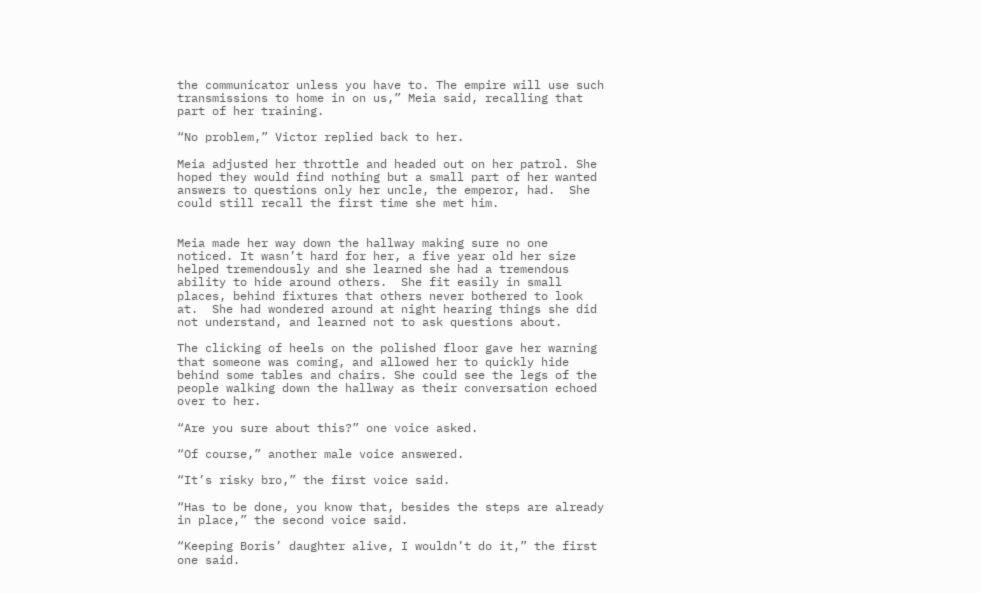the communicator unless you have to. The empire will use such transmissions to home in on us,” Meia said, recalling that part of her training.

“No problem,” Victor replied back to her.

Meia adjusted her throttle and headed out on her patrol. She hoped they would find nothing but a small part of her wanted answers to questions only her uncle, the emperor, had.  She could still recall the first time she met him.


Meia made her way down the hallway making sure no one noticed. It wasn’t hard for her, a five year old her size helped tremendously and she learned she had a tremendous ability to hide around others.  She fit easily in small places, behind fixtures that others never bothered to look at.  She had wondered around at night hearing things she did not understand, and learned not to ask questions about.

The clicking of heels on the polished floor gave her warning that someone was coming, and allowed her to quickly hide behind some tables and chairs. She could see the legs of the people walking down the hallway as their conversation echoed over to her.

“Are you sure about this?” one voice asked.

“Of course,” another male voice answered.

“It’s risky bro,” the first voice said.

“Has to be done, you know that, besides the steps are already in place,” the second voice said.

“Keeping Boris’ daughter alive, I wouldn’t do it,” the first one said.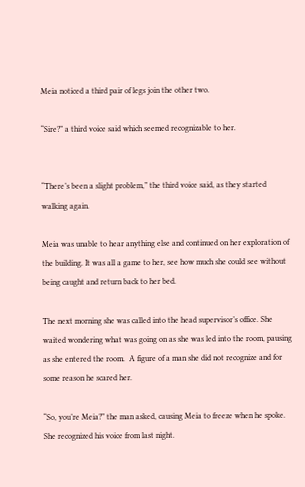Meia noticed a third pair of legs join the other two.

“Sire?” a third voice said which seemed recognizable to her.


“There’s been a slight problem,” the third voice said, as they started walking again.

Meia was unable to hear anything else and continued on her exploration of the building. It was all a game to her, see how much she could see without being caught and return back to her bed.

The next morning she was called into the head supervisor’s office. She waited wondering what was going on as she was led into the room, pausing as she entered the room.  A figure of a man she did not recognize and for some reason he scared her.

“So, you’re Meia?” the man asked, causing Meia to freeze when he spoke. She recognized his voice from last night.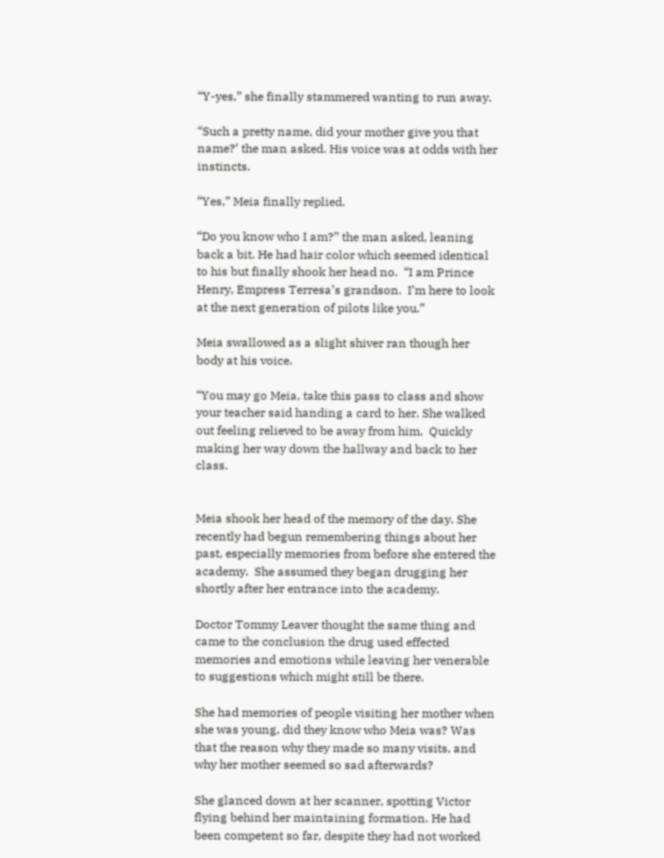“Y-yes,” she finally stammered wanting to run away.

“Such a pretty name, did your mother give you that name?’ the man asked. His voice was at odds with her instincts.

“Yes,” Meia finally replied.

“Do you know who I am?” the man asked, leaning back a bit. He had hair color which seemed identical to his but finally shook her head no.  “I am Prince Henry, Empress Terresa’s grandson.  I’m here to look at the next generation of pilots like you.”

Meia swallowed as a slight shiver ran though her body at his voice.

“You may go Meia, take this pass to class and show your teacher said handing a card to her. She walked out feeling relieved to be away from him.  Quickly making her way down the hallway and back to her class.


Meia shook her head of the memory of the day. She recently had begun remembering things about her past, especially memories from before she entered the academy.  She assumed they began drugging her shortly after her entrance into the academy.

Doctor Tommy Leaver thought the same thing and came to the conclusion the drug used effected memories and emotions while leaving her venerable to suggestions which might still be there.

She had memories of people visiting her mother when she was young, did they know who Meia was? Was that the reason why they made so many visits, and why her mother seemed so sad afterwards?

She glanced down at her scanner, spotting Victor flying behind her maintaining formation. He had been competent so far, despite they had not worked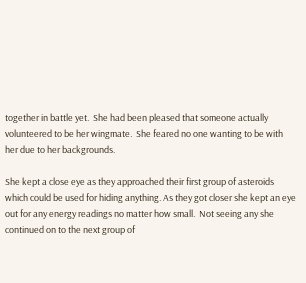together in battle yet.  She had been pleased that someone actually volunteered to be her wingmate.  She feared no one wanting to be with her due to her backgrounds.

She kept a close eye as they approached their first group of asteroids which could be used for hiding anything. As they got closer she kept an eye out for any energy readings no matter how small.  Not seeing any she continued on to the next group of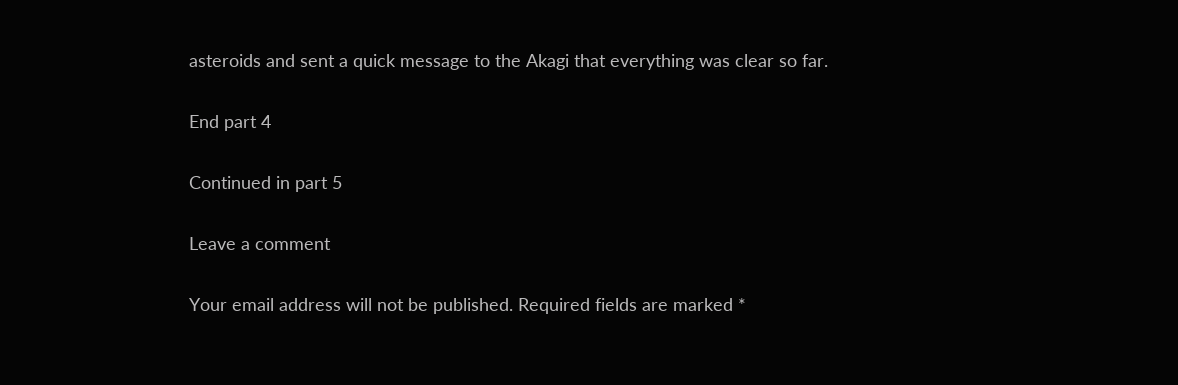asteroids and sent a quick message to the Akagi that everything was clear so far.

End part 4

Continued in part 5

Leave a comment

Your email address will not be published. Required fields are marked *